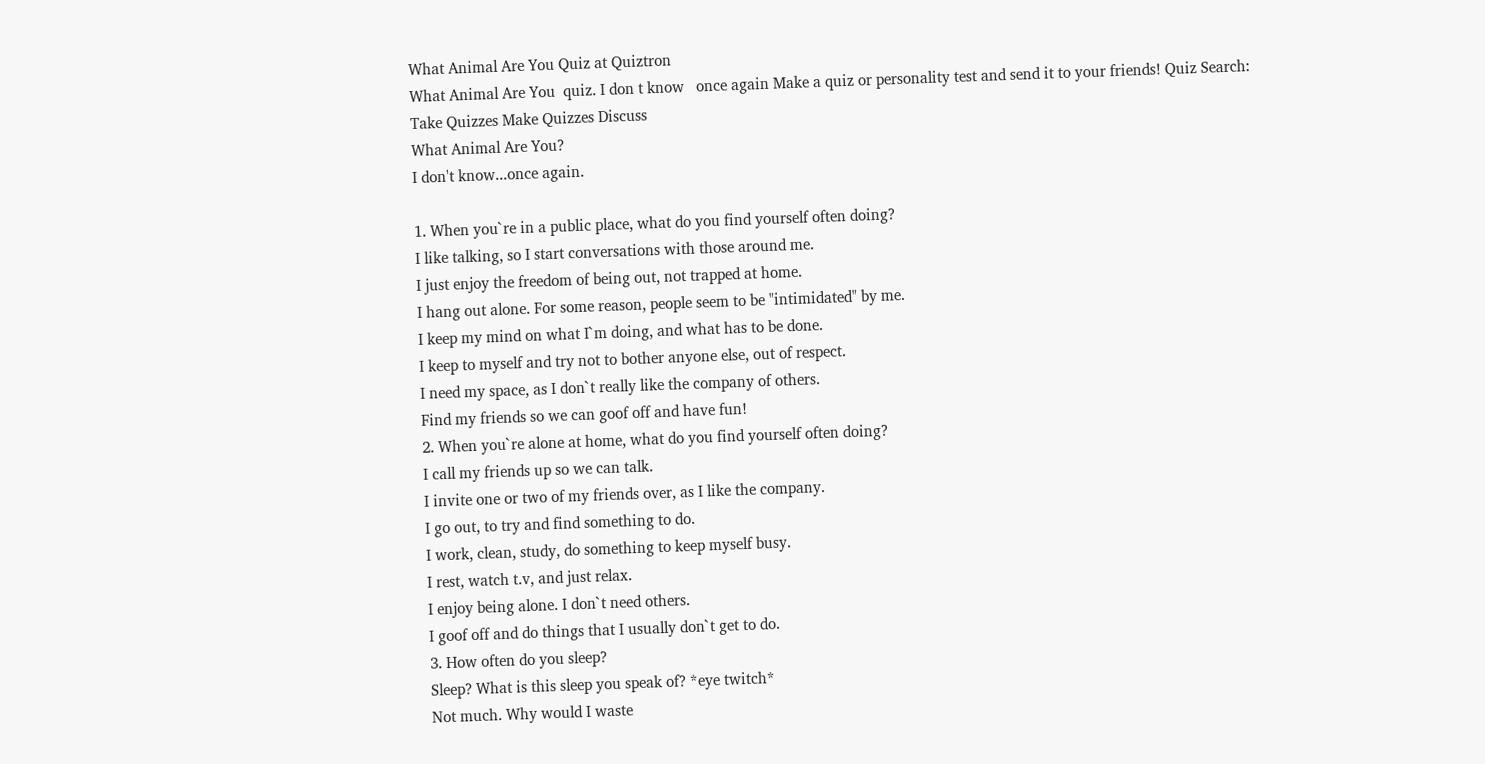What Animal Are You Quiz at Quiztron
What Animal Are You  quiz. I don t know   once again Make a quiz or personality test and send it to your friends! Quiz Search:
Take Quizzes Make Quizzes Discuss
What Animal Are You?
I don't know...once again.

1. When you`re in a public place, what do you find yourself often doing?
I like talking, so I start conversations with those around me.
I just enjoy the freedom of being out, not trapped at home.
I hang out alone. For some reason, people seem to be "intimidated" by me.
I keep my mind on what I`m doing, and what has to be done.
I keep to myself and try not to bother anyone else, out of respect.
I need my space, as I don`t really like the company of others.
Find my friends so we can goof off and have fun!
2. When you`re alone at home, what do you find yourself often doing?
I call my friends up so we can talk.
I invite one or two of my friends over, as I like the company.
I go out, to try and find something to do.
I work, clean, study, do something to keep myself busy.
I rest, watch t.v, and just relax.
I enjoy being alone. I don`t need others.
I goof off and do things that I usually don`t get to do.
3. How often do you sleep?
Sleep? What is this sleep you speak of? *eye twitch*
Not much. Why would I waste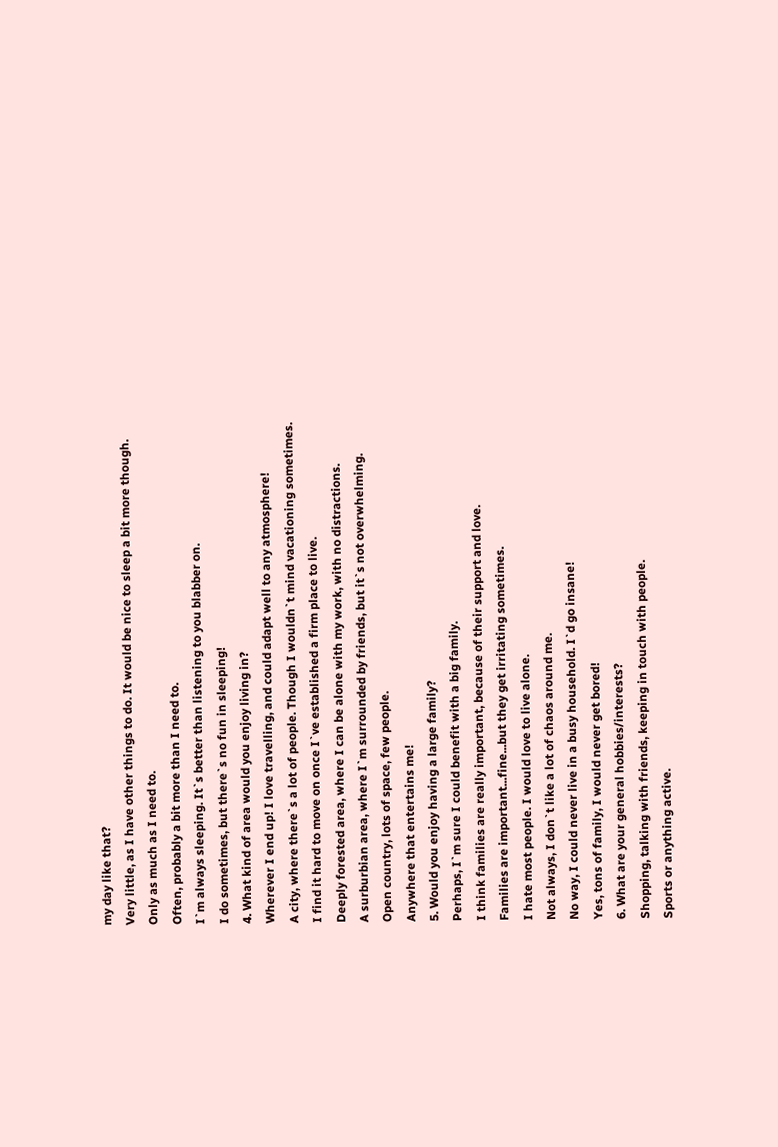my day like that?
Very little, as I have other things to do. It would be nice to sleep a bit more though.
Only as much as I need to.
Often, probably a bit more than I need to.
I`m always sleeping. It`s better than listening to you blabber on.
I do sometimes, but there`s no fun in sleeping!
4. What kind of area would you enjoy living in?
Wherever I end up! I love travelling, and could adapt well to any atmosphere!
A city, where there`s a lot of people. Though I wouldn`t mind vacationing sometimes.
I find it hard to move on once I`ve established a firm place to live.
Deeply forested area, where I can be alone with my work, with no distractions.
A surburbian area, where I`m surrounded by friends, but it`s not overwhelming.
Open country, lots of space, few people.
Anywhere that entertains me!
5. Would you enjoy having a large family?
Perhaps, I`m sure I could benefit with a big family.
I think families are really important, because of their support and love.
Families are important...fine...but they get irritating sometimes.
I hate most people. I would love to live alone.
Not always, I don`t like a lot of chaos around me.
No way, I could never live in a busy household. I`d go insane!
Yes, tons of family, I would never get bored!
6. What are your general hobbies/interests?
Shopping, talking with friends, keeping in touch with people.
Sports or anything active.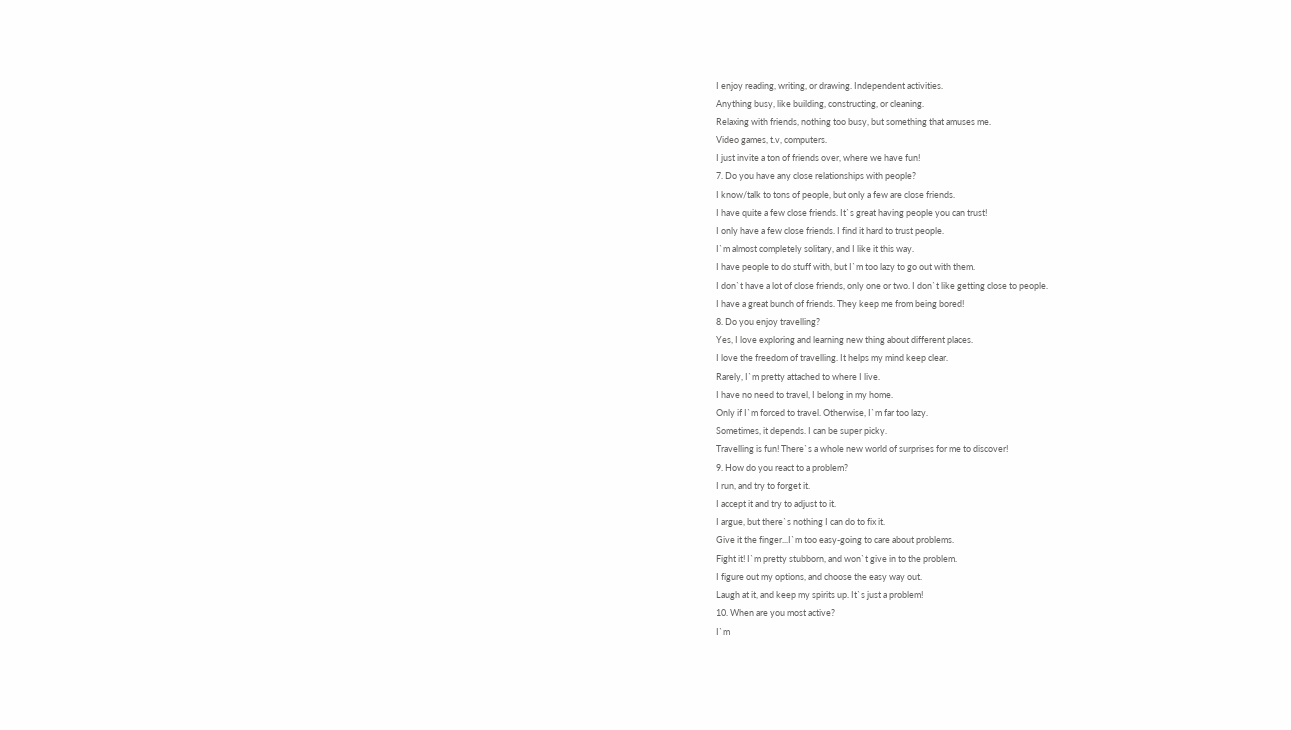I enjoy reading, writing, or drawing. Independent activities.
Anything busy, like building, constructing, or cleaning.
Relaxing with friends, nothing too busy, but something that amuses me.
Video games, t.v, computers.
I just invite a ton of friends over, where we have fun!
7. Do you have any close relationships with people?
I know/talk to tons of people, but only a few are close friends.
I have quite a few close friends. It`s great having people you can trust!
I only have a few close friends. I find it hard to trust people.
I`m almost completely solitary, and I like it this way.
I have people to do stuff with, but I`m too lazy to go out with them.
I don`t have a lot of close friends, only one or two. I don`t like getting close to people.
I have a great bunch of friends. They keep me from being bored!
8. Do you enjoy travelling?
Yes, I love exploring and learning new thing about different places.
I love the freedom of travelling. It helps my mind keep clear.
Rarely, I`m pretty attached to where I live.
I have no need to travel, I belong in my home.
Only if I`m forced to travel. Otherwise, I`m far too lazy.
Sometimes, it depends. I can be super picky.
Travelling is fun! There`s a whole new world of surprises for me to discover!
9. How do you react to a problem?
I run, and try to forget it.
I accept it and try to adjust to it.
I argue, but there`s nothing I can do to fix it.
Give it the finger...I`m too easy-going to care about problems.
Fight it! I`m pretty stubborn, and won`t give in to the problem.
I figure out my options, and choose the easy way out.
Laugh at it, and keep my spirits up. It`s just a problem!
10. When are you most active?
I`m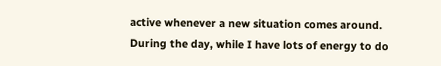active whenever a new situation comes around.
During the day, while I have lots of energy to do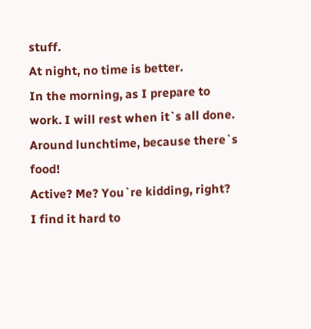stuff.
At night, no time is better.
In the morning, as I prepare to work. I will rest when it`s all done.
Around lunchtime, because there`s food!
Active? Me? You`re kidding, right?
I find it hard to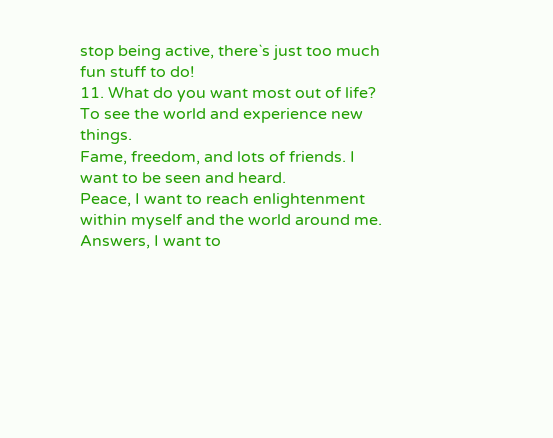stop being active, there`s just too much fun stuff to do!
11. What do you want most out of life?
To see the world and experience new things.
Fame, freedom, and lots of friends. I want to be seen and heard.
Peace, I want to reach enlightenment within myself and the world around me.
Answers, I want to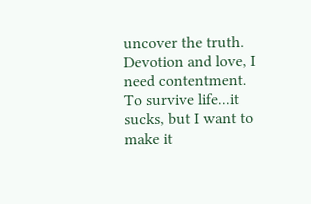uncover the truth.
Devotion and love, I need contentment.
To survive life...it sucks, but I want to make it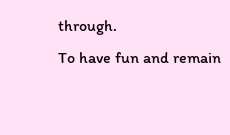through.
To have fun and remain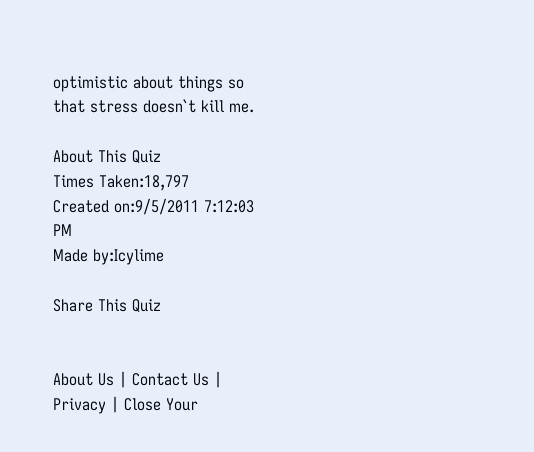optimistic about things so that stress doesn`t kill me.

About This Quiz
Times Taken:18,797
Created on:9/5/2011 7:12:03 PM
Made by:Icylime

Share This Quiz


About Us | Contact Us | Privacy | Close Your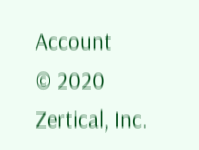Account
© 2020 Zertical, Inc.